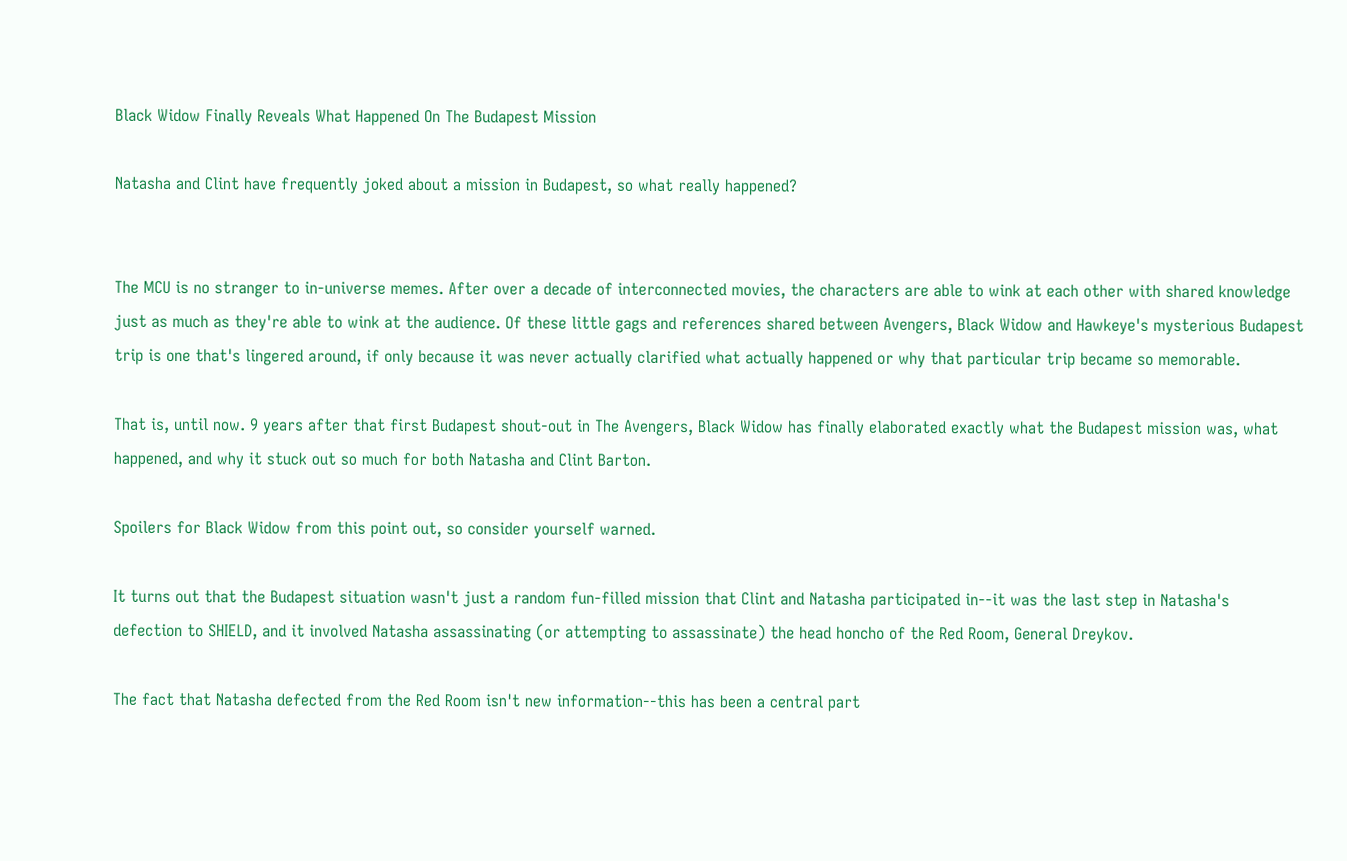Black Widow Finally Reveals What Happened On The Budapest Mission

Natasha and Clint have frequently joked about a mission in Budapest, so what really happened?


The MCU is no stranger to in-universe memes. After over a decade of interconnected movies, the characters are able to wink at each other with shared knowledge just as much as they're able to wink at the audience. Of these little gags and references shared between Avengers, Black Widow and Hawkeye's mysterious Budapest trip is one that's lingered around, if only because it was never actually clarified what actually happened or why that particular trip became so memorable.

That is, until now. 9 years after that first Budapest shout-out in The Avengers, Black Widow has finally elaborated exactly what the Budapest mission was, what happened, and why it stuck out so much for both Natasha and Clint Barton.

Spoilers for Black Widow from this point out, so consider yourself warned.

It turns out that the Budapest situation wasn't just a random fun-filled mission that Clint and Natasha participated in--it was the last step in Natasha's defection to SHIELD, and it involved Natasha assassinating (or attempting to assassinate) the head honcho of the Red Room, General Dreykov.

The fact that Natasha defected from the Red Room isn't new information--this has been a central part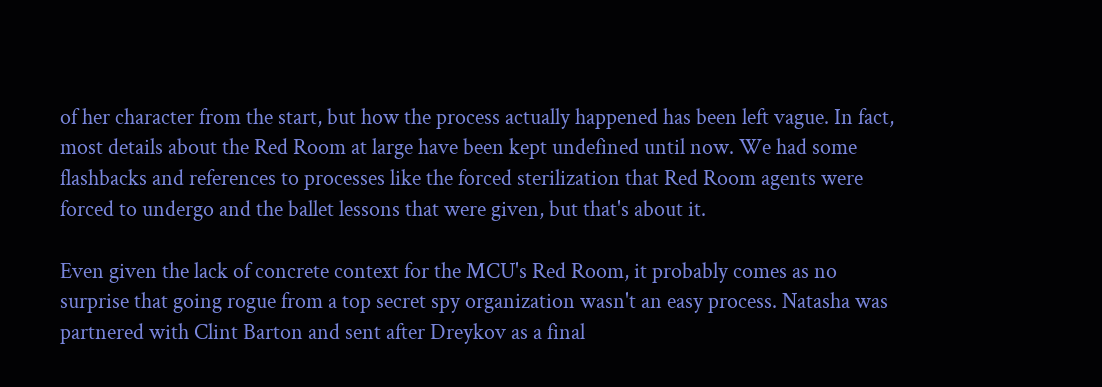of her character from the start, but how the process actually happened has been left vague. In fact, most details about the Red Room at large have been kept undefined until now. We had some flashbacks and references to processes like the forced sterilization that Red Room agents were forced to undergo and the ballet lessons that were given, but that's about it.

Even given the lack of concrete context for the MCU's Red Room, it probably comes as no surprise that going rogue from a top secret spy organization wasn't an easy process. Natasha was partnered with Clint Barton and sent after Dreykov as a final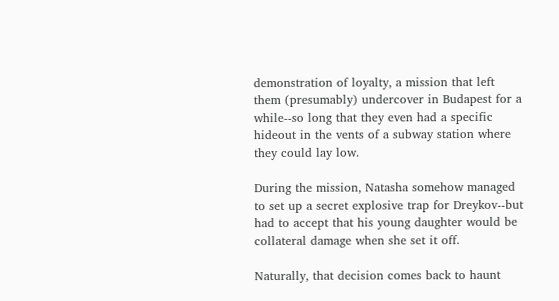demonstration of loyalty, a mission that left them (presumably) undercover in Budapest for a while--so long that they even had a specific hideout in the vents of a subway station where they could lay low.

During the mission, Natasha somehow managed to set up a secret explosive trap for Dreykov--but had to accept that his young daughter would be collateral damage when she set it off.

Naturally, that decision comes back to haunt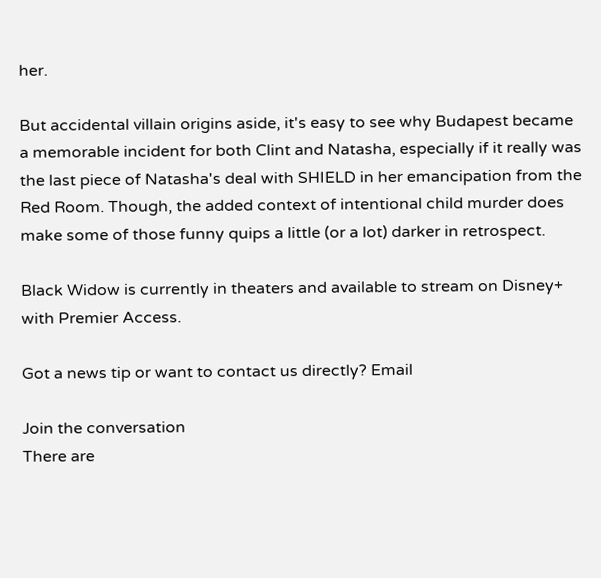her.

But accidental villain origins aside, it's easy to see why Budapest became a memorable incident for both Clint and Natasha, especially if it really was the last piece of Natasha's deal with SHIELD in her emancipation from the Red Room. Though, the added context of intentional child murder does make some of those funny quips a little (or a lot) darker in retrospect.

Black Widow is currently in theaters and available to stream on Disney+ with Premier Access.

Got a news tip or want to contact us directly? Email

Join the conversation
There are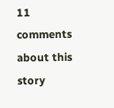11 comments about this story